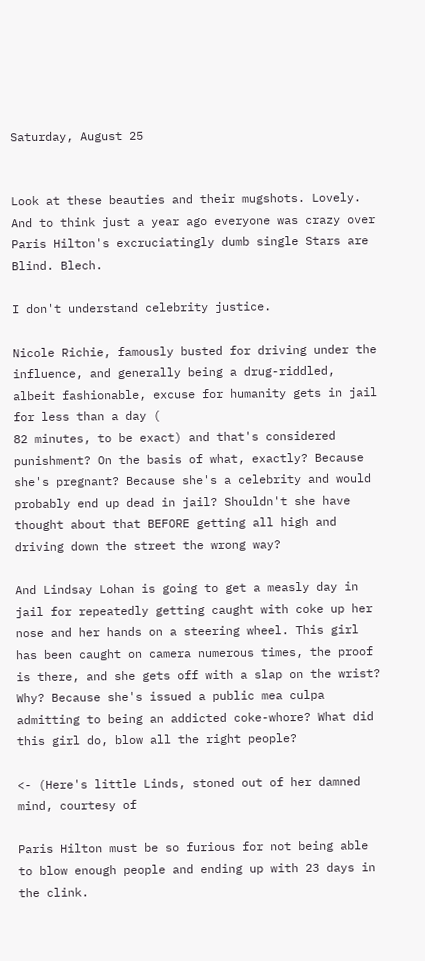Saturday, August 25


Look at these beauties and their mugshots. Lovely. And to think just a year ago everyone was crazy over Paris Hilton's excruciatingly dumb single Stars are Blind. Blech.

I don't understand celebrity justice.

Nicole Richie, famously busted for driving under the influence, and generally being a drug-riddled, albeit fashionable, excuse for humanity gets in jail for less than a day (
82 minutes, to be exact) and that's considered punishment? On the basis of what, exactly? Because she's pregnant? Because she's a celebrity and would probably end up dead in jail? Shouldn't she have thought about that BEFORE getting all high and driving down the street the wrong way?

And Lindsay Lohan is going to get a measly day in jail for repeatedly getting caught with coke up her nose and her hands on a steering wheel. This girl has been caught on camera numerous times, the proof is there, and she gets off with a slap on the wrist? Why? Because she's issued a public mea culpa admitting to being an addicted coke-whore? What did this girl do, blow all the right people?

<- (Here's little Linds, stoned out of her damned mind, courtesy of

Paris Hilton must be so furious for not being able to blow enough people and ending up with 23 days in the clink.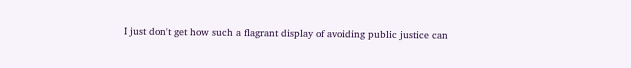I just don't get how such a flagrant display of avoiding public justice can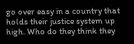go over easy in a country that holds their justice system up high. Who do they think they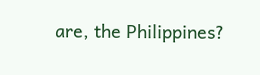are, the Philippines?